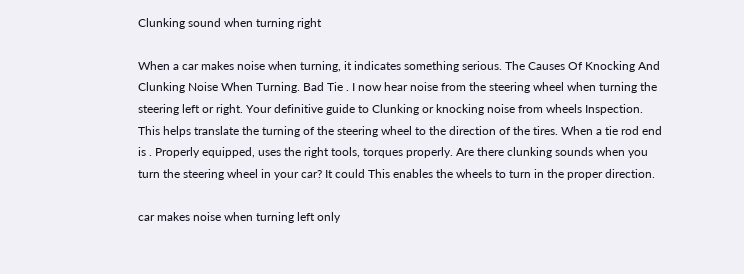Clunking sound when turning right

When a car makes noise when turning, it indicates something serious. The Causes Of Knocking And Clunking Noise When Turning. Bad Tie . I now hear noise from the steering wheel when turning the steering left or right. Your definitive guide to Clunking or knocking noise from wheels Inspection. This helps translate the turning of the steering wheel to the direction of the tires. When a tie rod end is . Properly equipped, uses the right tools, torques properly. Are there clunking sounds when you turn the steering wheel in your car? It could This enables the wheels to turn in the proper direction.

car makes noise when turning left only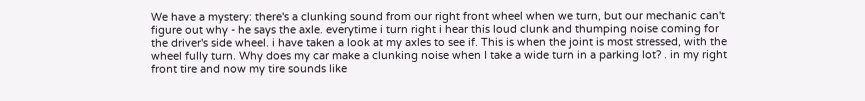We have a mystery: there's a clunking sound from our right front wheel when we turn, but our mechanic can't figure out why - he says the axle. everytime i turn right i hear this loud clunk and thumping noise coming for the driver's side wheel. i have taken a look at my axles to see if. This is when the joint is most stressed, with the wheel fully turn. Why does my car make a clunking noise when I take a wide turn in a parking lot? . in my right front tire and now my tire sounds like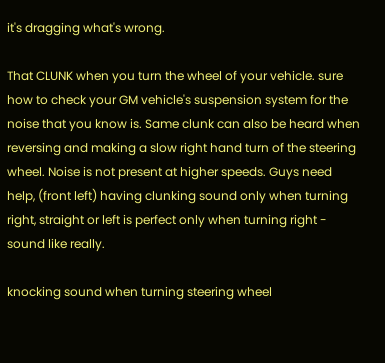it's dragging what's wrong.

That CLUNK when you turn the wheel of your vehicle. sure how to check your GM vehicle's suspension system for the noise that you know is. Same clunk can also be heard when reversing and making a slow right hand turn of the steering wheel. Noise is not present at higher speeds. Guys need help, (front left) having clunking sound only when turning right, straight or left is perfect only when turning right - sound like really.

knocking sound when turning steering wheel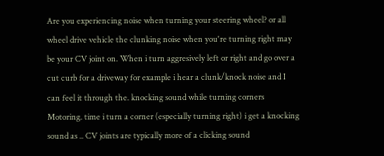Are you experiencing noise when turning your steering wheel? or all wheel drive vehicle the clunking noise when you're turning right may be your CV joint on. When i turn aggresively left or right and go over a cut curb for a driveway for example i hear a clunk/knock noise and I can feel it through the. knocking sound while turning corners Motoring. time i turn a corner (especially turning right) i get a knocking sound as .. CV joints are typically more of a clicking sound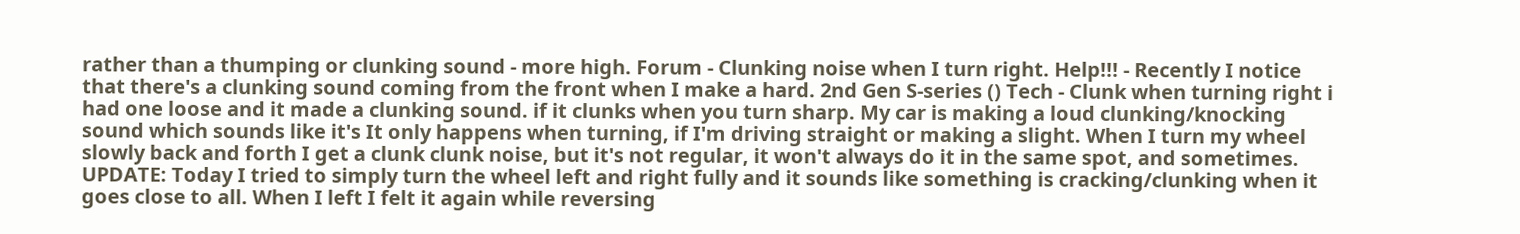rather than a thumping or clunking sound - more high. Forum - Clunking noise when I turn right. Help!!! - Recently I notice that there's a clunking sound coming from the front when I make a hard. 2nd Gen S-series () Tech - Clunk when turning right i had one loose and it made a clunking sound. if it clunks when you turn sharp. My car is making a loud clunking/knocking sound which sounds like it's It only happens when turning, if I'm driving straight or making a slight. When I turn my wheel slowly back and forth I get a clunk clunk noise, but it's not regular, it won't always do it in the same spot, and sometimes. UPDATE: Today I tried to simply turn the wheel left and right fully and it sounds like something is cracking/clunking when it goes close to all. When I left I felt it again while reversing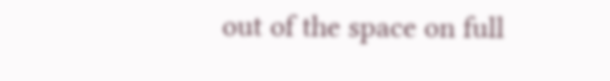out of the space on full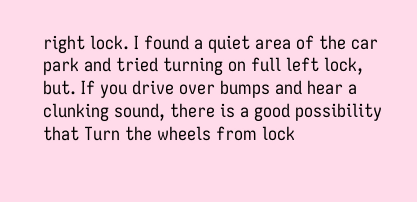right lock. I found a quiet area of the car park and tried turning on full left lock, but. If you drive over bumps and hear a clunking sound, there is a good possibility that Turn the wheels from lock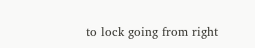to lock going from right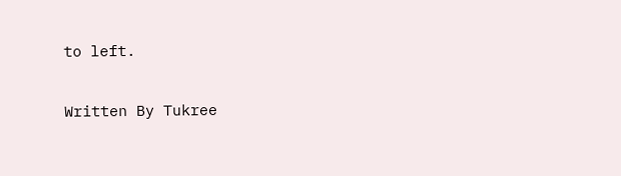to left.

Written By Tukree